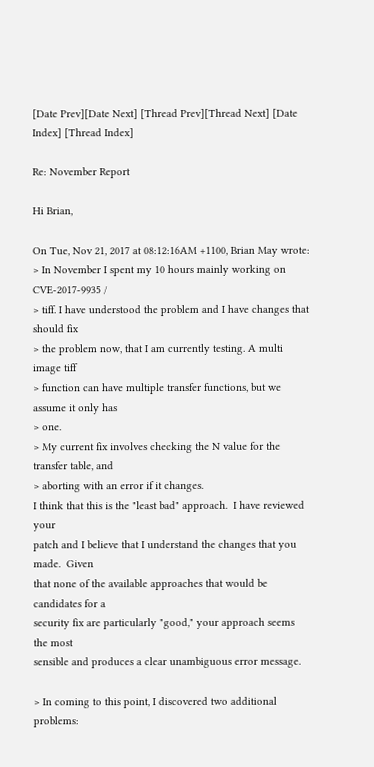[Date Prev][Date Next] [Thread Prev][Thread Next] [Date Index] [Thread Index]

Re: November Report

Hi Brian,

On Tue, Nov 21, 2017 at 08:12:16AM +1100, Brian May wrote:
> In November I spent my 10 hours mainly working on CVE-2017-9935 /
> tiff. I have understood the problem and I have changes that should fix
> the problem now, that I am currently testing. A multi image tiff
> function can have multiple transfer functions, but we assume it only has
> one.
> My current fix involves checking the N value for the transfer table, and
> aborting with an error if it changes.
I think that this is the "least bad" approach.  I have reviewed your
patch and I believe that I understand the changes that you made.  Given
that none of the available approaches that would be candidates for a
security fix are particularly "good," your approach seems the most
sensible and produces a clear unambiguous error message.

> In coming to this point, I discovered two additional problems: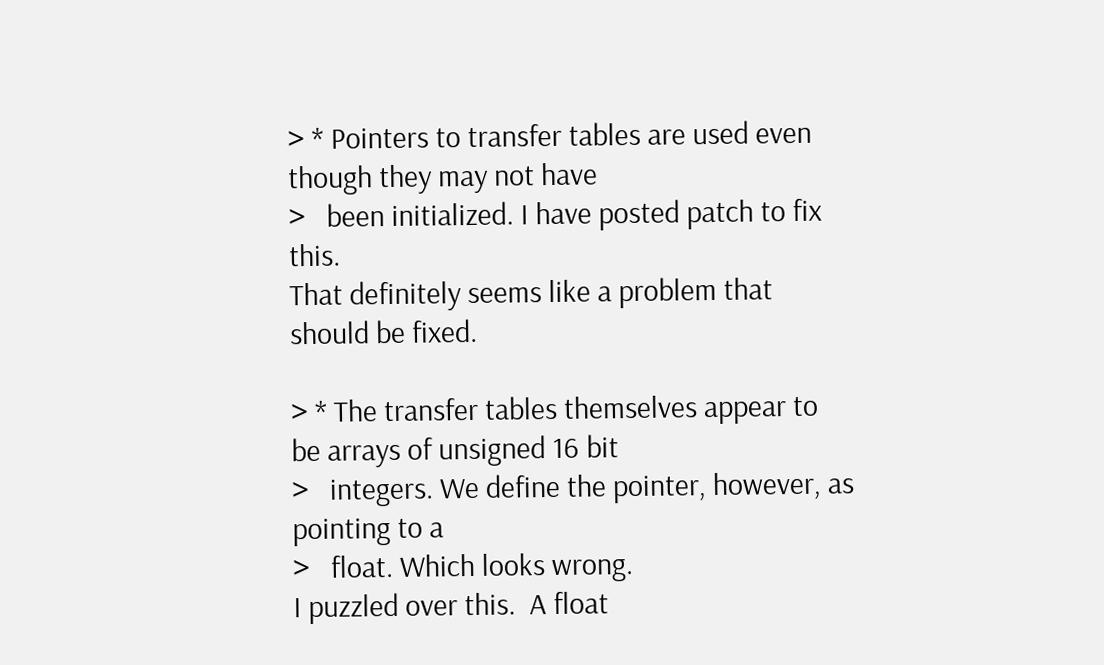> * Pointers to transfer tables are used even though they may not have
>   been initialized. I have posted patch to fix this.
That definitely seems like a problem that should be fixed.

> * The transfer tables themselves appear to be arrays of unsigned 16 bit
>   integers. We define the pointer, however, as pointing to a
>   float. Which looks wrong.
I puzzled over this.  A float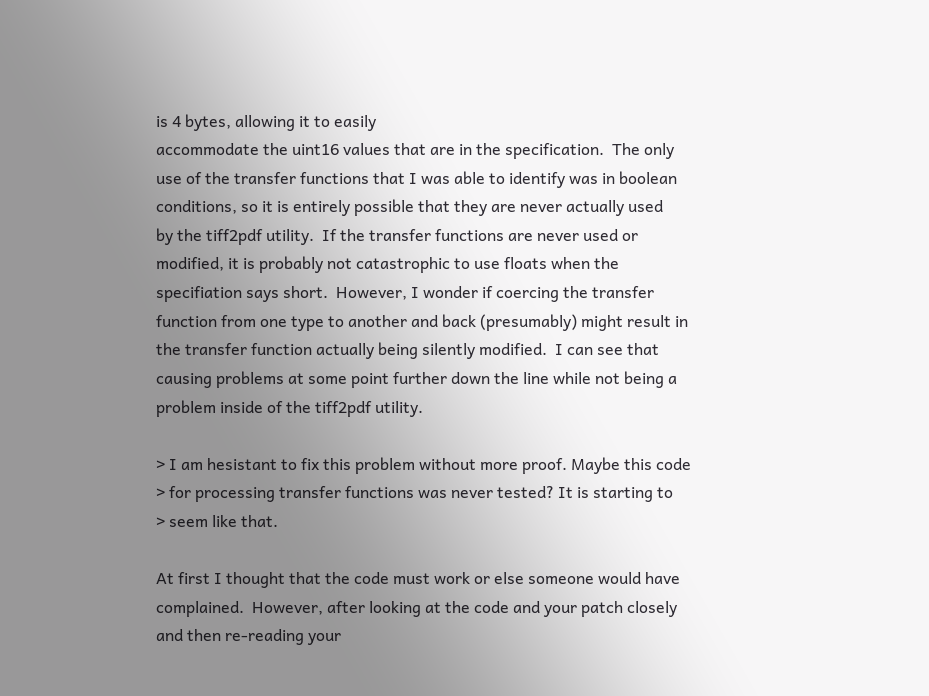is 4 bytes, allowing it to easily
accommodate the uint16 values that are in the specification.  The only
use of the transfer functions that I was able to identify was in boolean
conditions, so it is entirely possible that they are never actually used
by the tiff2pdf utility.  If the transfer functions are never used or
modified, it is probably not catastrophic to use floats when the
specifiation says short.  However, I wonder if coercing the transfer
function from one type to another and back (presumably) might result in
the transfer function actually being silently modified.  I can see that
causing problems at some point further down the line while not being a
problem inside of the tiff2pdf utility.

> I am hesistant to fix this problem without more proof. Maybe this code
> for processing transfer functions was never tested? It is starting to
> seem like that.

At first I thought that the code must work or else someone would have
complained.  However, after looking at the code and your patch closely
and then re-reading your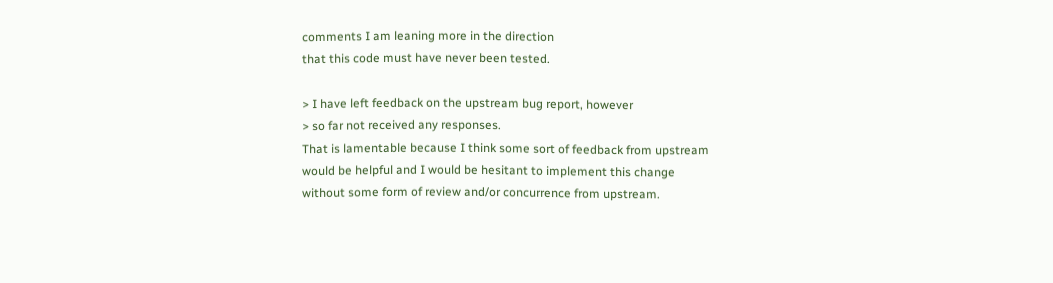comments I am leaning more in the direction
that this code must have never been tested.

> I have left feedback on the upstream bug report, however
> so far not received any responses.
That is lamentable because I think some sort of feedback from upstream
would be helpful and I would be hesitant to implement this change
without some form of review and/or concurrence from upstream.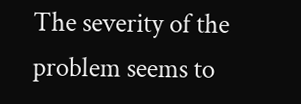The severity of the problem seems to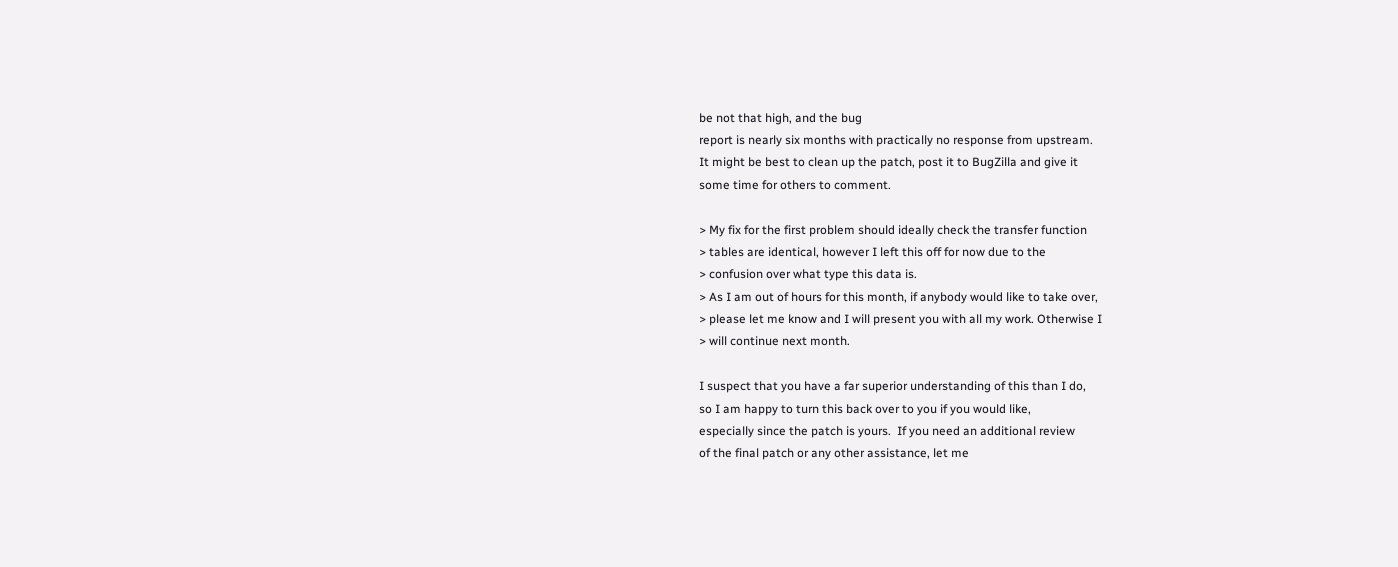be not that high, and the bug
report is nearly six months with practically no response from upstream.
It might be best to clean up the patch, post it to BugZilla and give it
some time for others to comment.

> My fix for the first problem should ideally check the transfer function
> tables are identical, however I left this off for now due to the
> confusion over what type this data is.
> As I am out of hours for this month, if anybody would like to take over,
> please let me know and I will present you with all my work. Otherwise I
> will continue next month.

I suspect that you have a far superior understanding of this than I do,
so I am happy to turn this back over to you if you would like,
especially since the patch is yours.  If you need an additional review
of the final patch or any other assistance, let me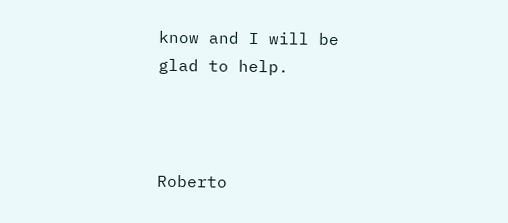know and I will be
glad to help.



Roberto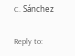C. Sánchez

Reply to: